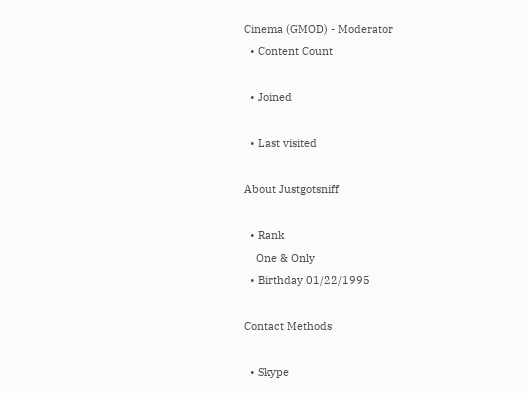Cinema (GMOD) - Moderator
  • Content Count

  • Joined

  • Last visited

About Justgotsniff

  • Rank
    One & Only
  • Birthday 01/22/1995

Contact Methods

  • Skype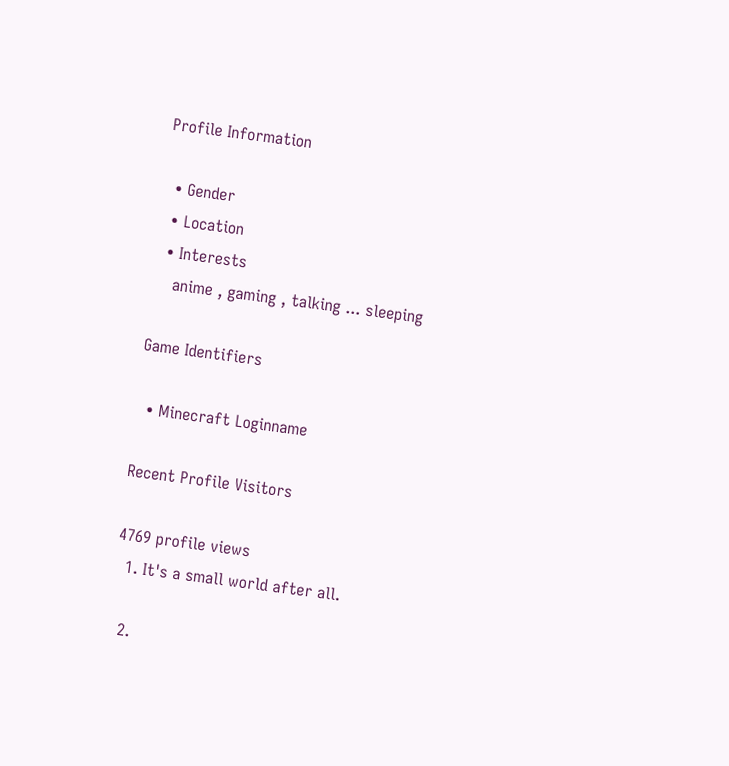Profile Information

  • Gender
  • Location
  • Interests
    anime , gaming , talking ... sleeping

Game Identifiers

  • Minecraft Loginname

Recent Profile Visitors

4769 profile views
  1. It's a small world after all.

  2.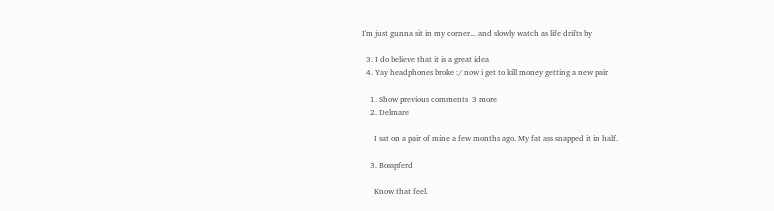I'm just gunna sit in my corner... and slowly watch as life drifts by

  3. I do believe that it is a great idea
  4. Yay headphones broke :/ now i get to kill money getting a new pair

    1. Show previous comments  3 more
    2. Delmare

      I sat on a pair of mine a few months ago. My fat ass snapped it in half.

    3. Bosspferd

      Know that feel.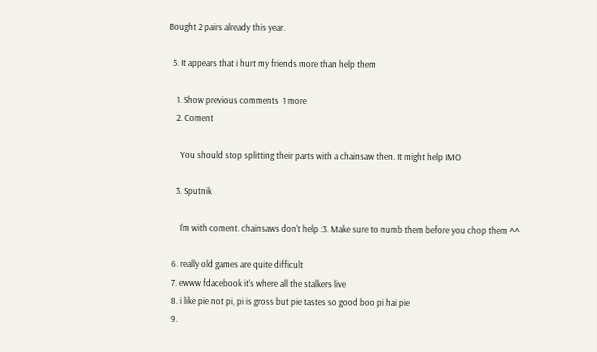Bought 2 pairs already this year.

  5. It appears that i hurt my friends more than help them

    1. Show previous comments  1 more
    2. Coment

      You should stop splitting their parts with a chainsaw then. It might help IMO

    3. Sputnik

      I'm with coment. chainsaws don't help :3. Make sure to numb them before you chop them ^^

  6. really old games are quite difficult
  7. ewww fdacebook it's where all the stalkers live
  8. i like pie not pi, pi is gross but pie tastes so good boo pi hai pie
  9.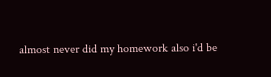almost never did my homework also i'd be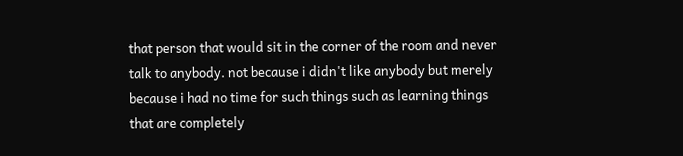that person that would sit in the corner of the room and never talk to anybody. not because i didn't like anybody but merely because i had no time for such things such as learning things that are completely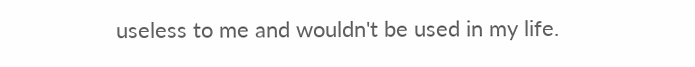useless to me and wouldn't be used in my life.